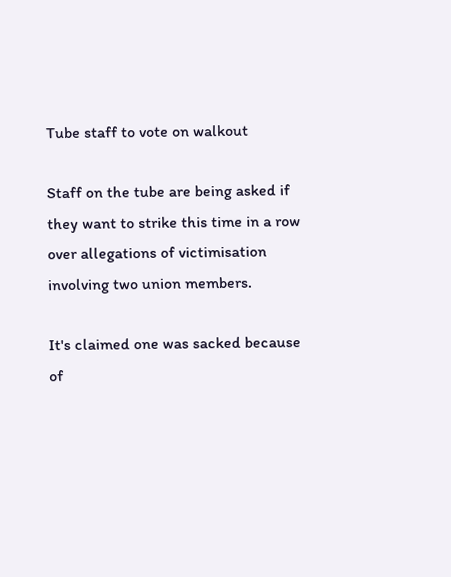Tube staff to vote on walkout

Staff on the tube are being asked if they want to strike this time in a row over allegations of victimisation involving two union members.

It's claimed one was sacked because of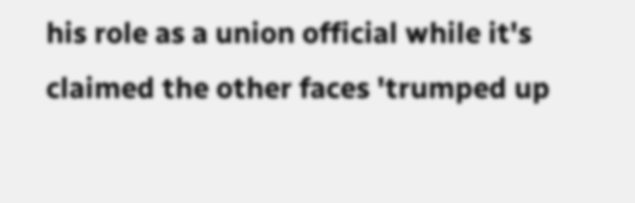his role as a union official while it's claimed the other faces 'trumped up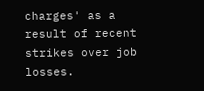charges' as a result of recent strikes over job losses.